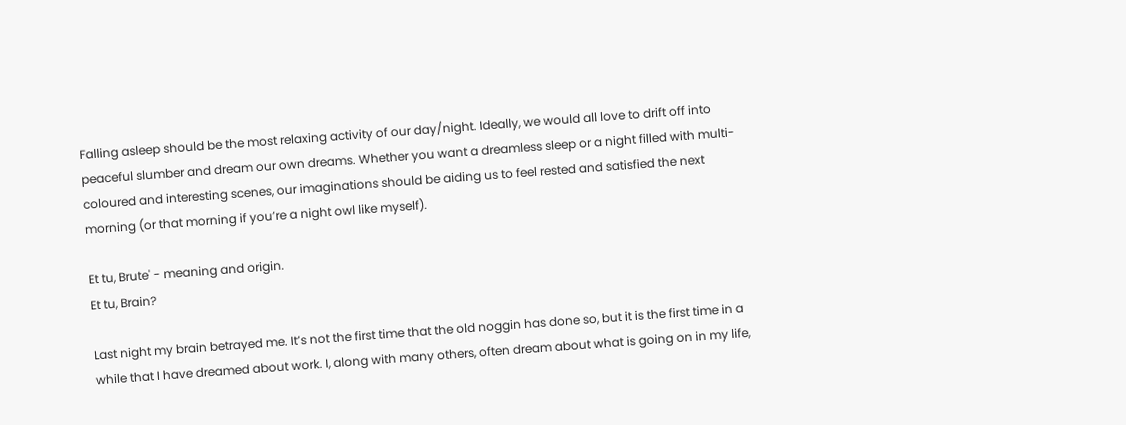Falling asleep should be the most relaxing activity of our day/night. Ideally, we would all love to drift off into peaceful slumber and dream our own dreams. Whether you want a dreamless sleep or a night filled with multi-coloured and interesting scenes, our imaginations should be aiding us to feel rested and satisfied the next morning (or that morning if you’re a night owl like myself).

Et tu, Brute' - meaning and origin.
Et tu, Brain?

Last night my brain betrayed me. It’s not the first time that the old noggin has done so, but it is the first time in a while that I have dreamed about work. I, along with many others, often dream about what is going on in my life,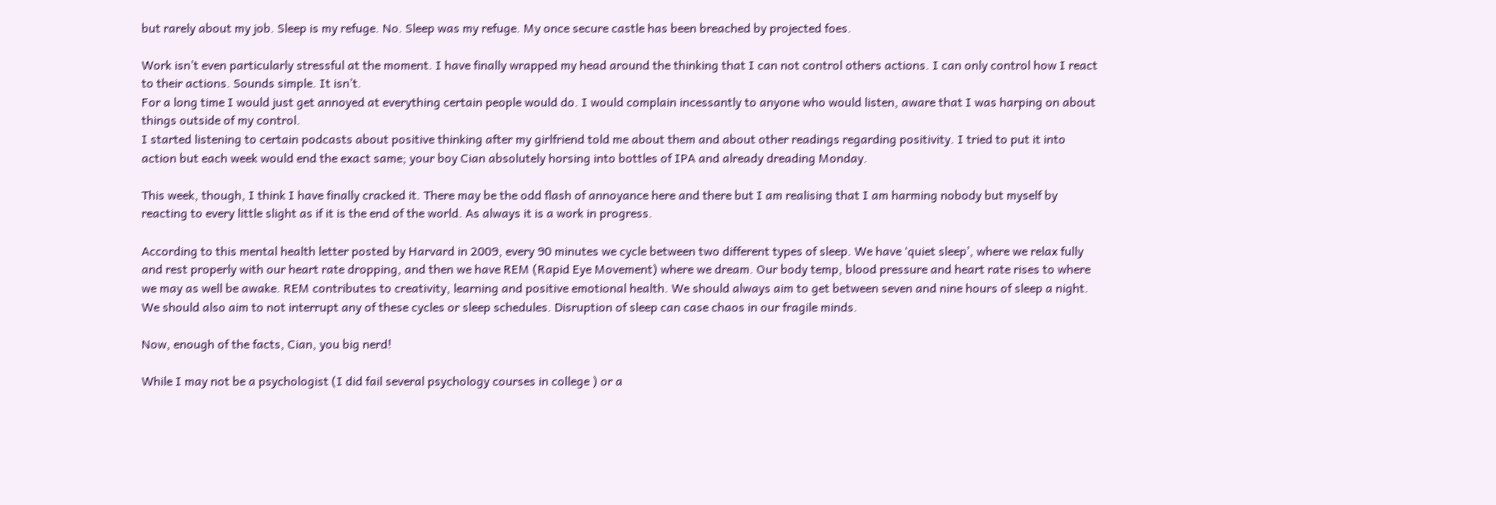but rarely about my job. Sleep is my refuge. No. Sleep was my refuge. My once secure castle has been breached by projected foes.

Work isn’t even particularly stressful at the moment. I have finally wrapped my head around the thinking that I can not control others actions. I can only control how I react to their actions. Sounds simple. It isn’t.
For a long time I would just get annoyed at everything certain people would do. I would complain incessantly to anyone who would listen, aware that I was harping on about things outside of my control.
I started listening to certain podcasts about positive thinking after my girlfriend told me about them and about other readings regarding positivity. I tried to put it into action but each week would end the exact same; your boy Cian absolutely horsing into bottles of IPA and already dreading Monday.

This week, though, I think I have finally cracked it. There may be the odd flash of annoyance here and there but I am realising that I am harming nobody but myself by reacting to every little slight as if it is the end of the world. As always it is a work in progress.

According to this mental health letter posted by Harvard in 2009, every 90 minutes we cycle between two different types of sleep. We have ‘quiet sleep’, where we relax fully and rest properly with our heart rate dropping, and then we have REM (Rapid Eye Movement) where we dream. Our body temp, blood pressure and heart rate rises to where we may as well be awake. REM contributes to creativity, learning and positive emotional health. We should always aim to get between seven and nine hours of sleep a night. We should also aim to not interrupt any of these cycles or sleep schedules. Disruption of sleep can case chaos in our fragile minds.

Now, enough of the facts, Cian, you big nerd!

While I may not be a psychologist (I did fail several psychology courses in college ) or a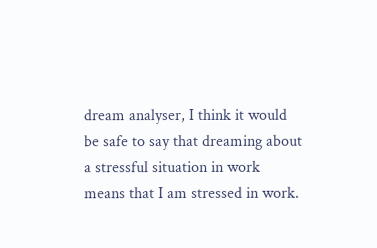dream analyser, I think it would be safe to say that dreaming about a stressful situation in work means that I am stressed in work.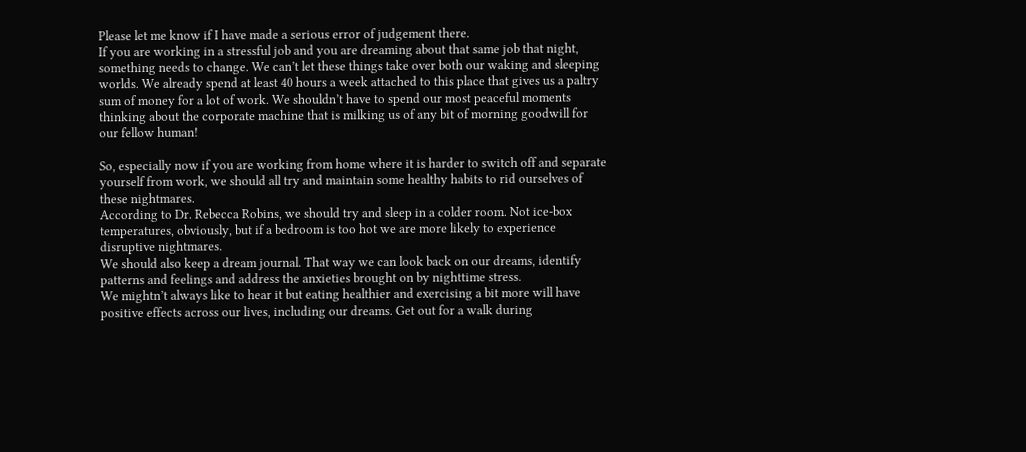Please let me know if I have made a serious error of judgement there.
If you are working in a stressful job and you are dreaming about that same job that night, something needs to change. We can’t let these things take over both our waking and sleeping worlds. We already spend at least 40 hours a week attached to this place that gives us a paltry sum of money for a lot of work. We shouldn’t have to spend our most peaceful moments thinking about the corporate machine that is milking us of any bit of morning goodwill for our fellow human!

So, especially now if you are working from home where it is harder to switch off and separate yourself from work, we should all try and maintain some healthy habits to rid ourselves of these nightmares.
According to Dr. Rebecca Robins, we should try and sleep in a colder room. Not ice-box temperatures, obviously, but if a bedroom is too hot we are more likely to experience disruptive nightmares.
We should also keep a dream journal. That way we can look back on our dreams, identify patterns and feelings and address the anxieties brought on by nighttime stress.
We mightn’t always like to hear it but eating healthier and exercising a bit more will have positive effects across our lives, including our dreams. Get out for a walk during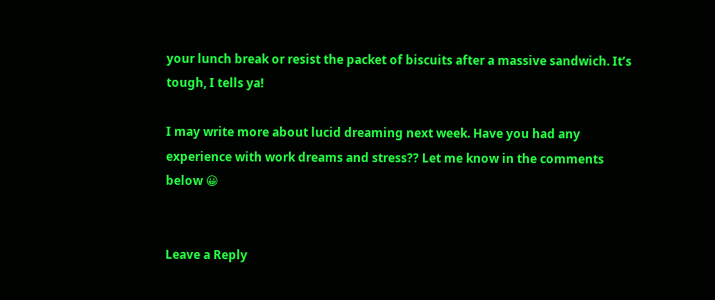your lunch break or resist the packet of biscuits after a massive sandwich. It’s tough, I tells ya!

I may write more about lucid dreaming next week. Have you had any experience with work dreams and stress?? Let me know in the comments below 😀


Leave a Reply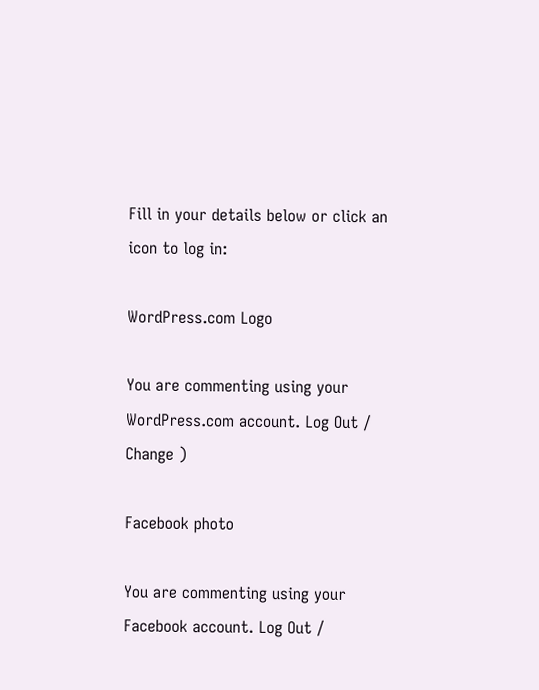Fill in your details below or click an icon to log in:

WordPress.com Logo

You are commenting using your WordPress.com account. Log Out /  Change )

Facebook photo

You are commenting using your Facebook account. Log Out /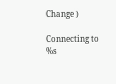Change )

Connecting to %s